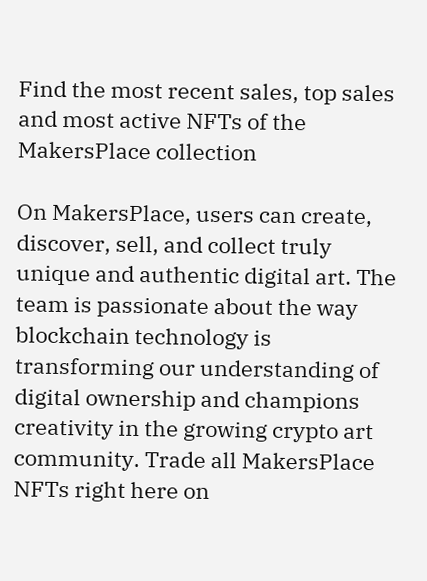Find the most recent sales, top sales and most active NFTs of the MakersPlace collection

On MakersPlace, users can create, discover, sell, and collect truly unique and authentic digital art. The team is passionate about the way blockchain technology is transforming our understanding of digital ownership and champions creativity in the growing crypto art community. Trade all MakersPlace NFTs right here on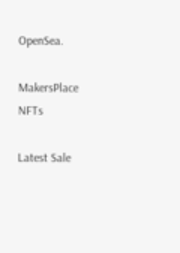OpenSea.

MakersPlace NFTs

Latest Sale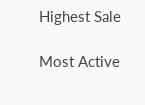Highest Sale

Most Active